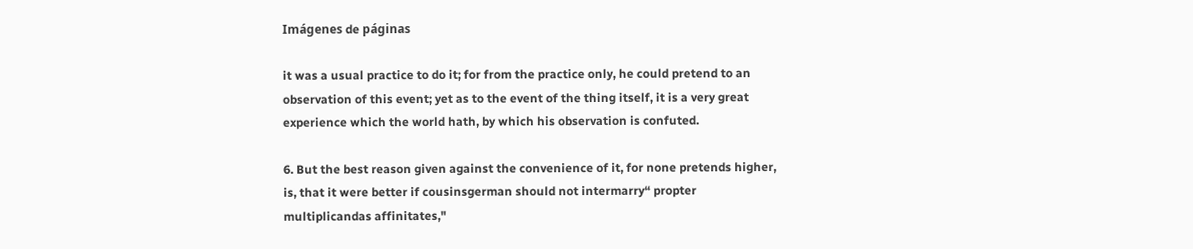Imágenes de páginas

it was a usual practice to do it; for from the practice only, he could pretend to an observation of this event; yet as to the event of the thing itself, it is a very great experience which the world hath, by which his observation is confuted.

6. But the best reason given against the convenience of it, for none pretends higher, is, that it were better if cousinsgerman should not intermarry“ propter multiplicandas affinitates,"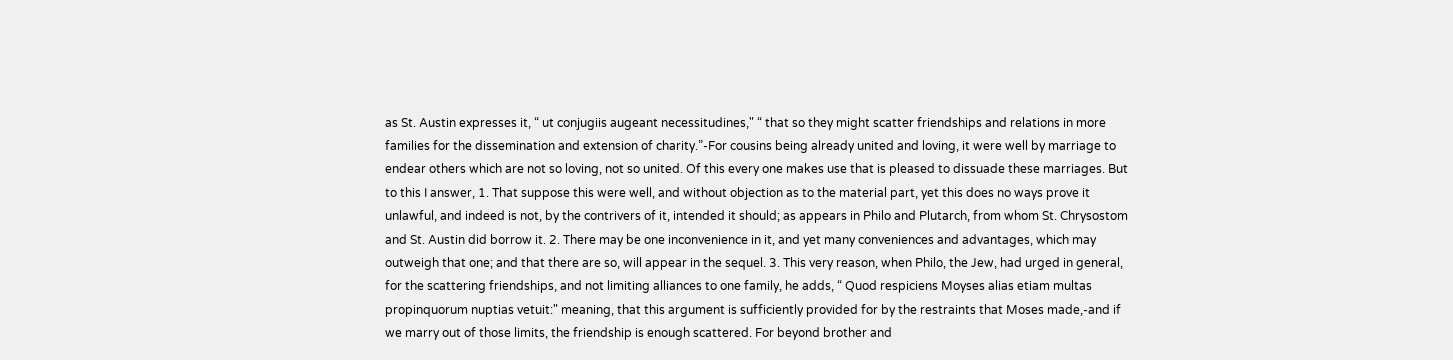as St. Austin expresses it, “ ut conjugiis augeant necessitudines," “ that so they might scatter friendships and relations in more families for the dissemination and extension of charity.”-For cousins being already united and loving, it were well by marriage to endear others which are not so loving, not so united. Of this every one makes use that is pleased to dissuade these marriages. But to this I answer, 1. That suppose this were well, and without objection as to the material part, yet this does no ways prove it unlawful, and indeed is not, by the contrivers of it, intended it should; as appears in Philo and Plutarch, from whom St. Chrysostom and St. Austin did borrow it. 2. There may be one inconvenience in it, and yet many conveniences and advantages, which may outweigh that one; and that there are so, will appear in the sequel. 3. This very reason, when Philo, the Jew, had urged in general, for the scattering friendships, and not limiting alliances to one family, he adds, “ Quod respiciens Moyses alias etiam multas propinquorum nuptias vetuit:" meaning, that this argument is sufficiently provided for by the restraints that Moses made,-and if we marry out of those limits, the friendship is enough scattered. For beyond brother and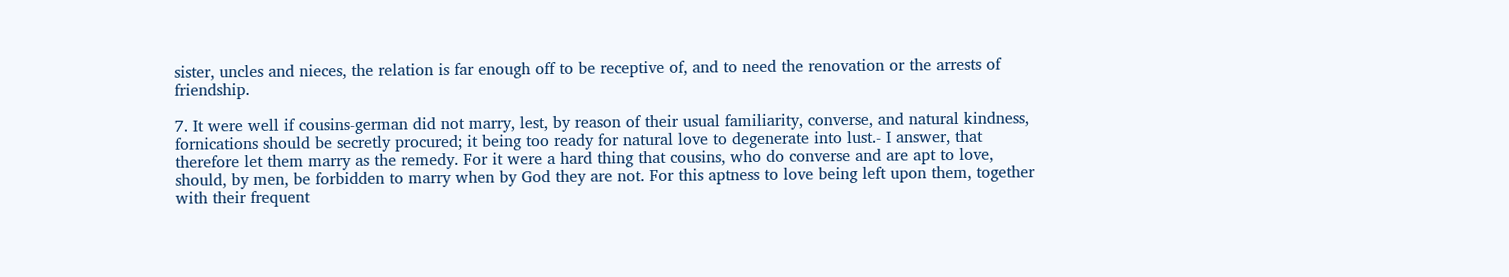sister, uncles and nieces, the relation is far enough off to be receptive of, and to need the renovation or the arrests of friendship.

7. It were well if cousins-german did not marry, lest, by reason of their usual familiarity, converse, and natural kindness, fornications should be secretly procured; it being too ready for natural love to degenerate into lust.- I answer, that therefore let them marry as the remedy. For it were a hard thing that cousins, who do converse and are apt to love, should, by men, be forbidden to marry when by God they are not. For this aptness to love being left upon them, together with their frequent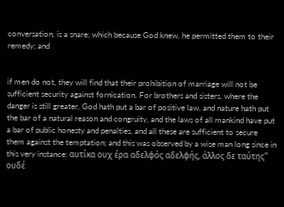conversation, is a snare; which because God knew, he permitted them to their remedy; and


if men do not, they will find that their prohibition of marriage will not be sufficient security against fornication. For brothers and sisters, where the danger is still greater, God hath put a bar of positive law, and nature hath put the bar of a natural reason and congruity, and the laws of all mankind have put a bar of public honesty and penalties, and all these are sufficient to secure them against the temptation; and this was observed by a wise man long since in this very instance: αυτίκα ουχ έρα αδελφός αδελφής, άλλος δε ταύτης" ουδέ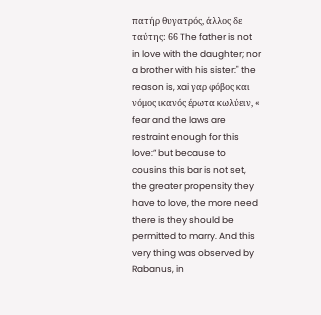πατήρ θυγατρός, άλλος δε ταύτης: 66 The father is not in love with the daughter; nor a brother with his sister:" the reason is, xai γαρ φόβος και νόμος ικανός έρωτα κωλύειν, « fear and the laws are restraint enough for this love:” but because to cousins this bar is not set, the greater propensity they have to love, the more need there is they should be permitted to marry. And this very thing was observed by Rabanus, in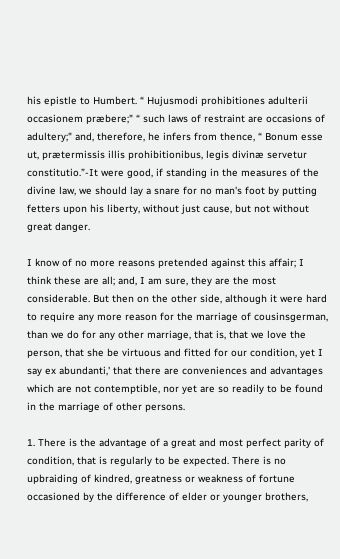his epistle to Humbert. “ Hujusmodi prohibitiones adulterii occasionem præbere;" “ such laws of restraint are occasions of adultery;" and, therefore, he infers from thence, “ Bonum esse ut, prætermissis illis prohibitionibus, legis divinæ servetur constitutio.”-It were good, if standing in the measures of the divine law, we should lay a snare for no man's foot by putting fetters upon his liberty, without just cause, but not without great danger.

I know of no more reasons pretended against this affair; I think these are all; and, I am sure, they are the most considerable. But then on the other side, although it were hard to require any more reason for the marriage of cousinsgerman, than we do for any other marriage, that is, that we love the person, that she be virtuous and fitted for our condition, yet I say ex abundanti,' that there are conveniences and advantages which are not contemptible, nor yet are so readily to be found in the marriage of other persons.

1. There is the advantage of a great and most perfect parity of condition, that is regularly to be expected. There is no upbraiding of kindred, greatness or weakness of fortune occasioned by the difference of elder or younger brothers,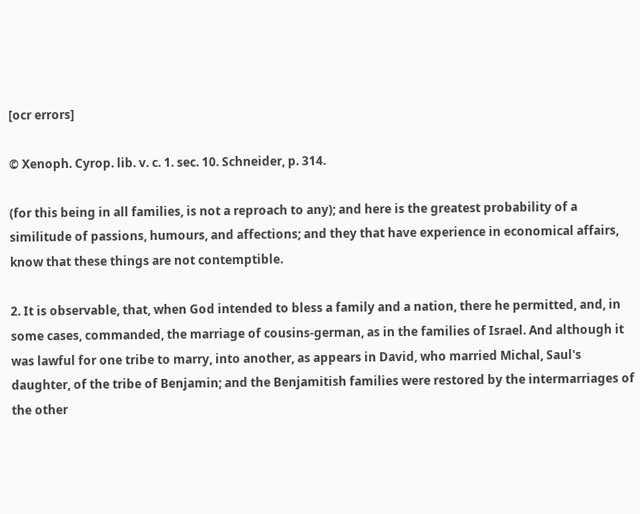[ocr errors]

© Xenoph. Cyrop. lib. v. c. 1. sec. 10. Schneider, p. 314.

(for this being in all families, is not a reproach to any); and here is the greatest probability of a similitude of passions, humours, and affections; and they that have experience in economical affairs, know that these things are not contemptible.

2. It is observable, that, when God intended to bless a family and a nation, there he permitted, and, in some cases, commanded, the marriage of cousins-german, as in the families of Israel. And although it was lawful for one tribe to marry, into another, as appears in David, who married Michal, Saul's daughter, of the tribe of Benjamin; and the Benjamitish families were restored by the intermarriages of the other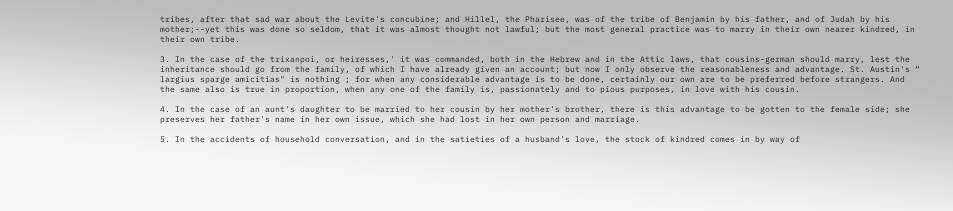tribes, after that sad war about the Levite's concubine; and Hillel, the Pharisee, was of the tribe of Benjamin by his father, and of Judah by his mother;--yet this was done so seldom, that it was almost thought not lawful; but the most general practice was to marry in their own nearer kindred, in their own tribe.

3. In the case of the trixanpoi, or heiresses,' it was commanded, both in the Hebrew and in the Attic laws, that cousins-german should marry, lest the inheritance should go from the family, of which I have already given an account; but now I only observe the reasonableness and advantage. St. Austin's “ largius sparge amicitias" is nothing ; for when any considerable advantage is to be done, certainly our own are to be preferred before strangers. And the same also is true in proportion, when any one of the family is, passionately and to pious purposes, in love with his cousin.

4. In the case of an aunt's daughter to be married to her cousin by her mother's brother, there is this advantage to be gotten to the female side; she preserves her father's name in her own issue, which she had lost in her own person and marriage.

5. In the accidents of household conversation, and in the satieties of a husband's love, the stock of kindred comes in by way of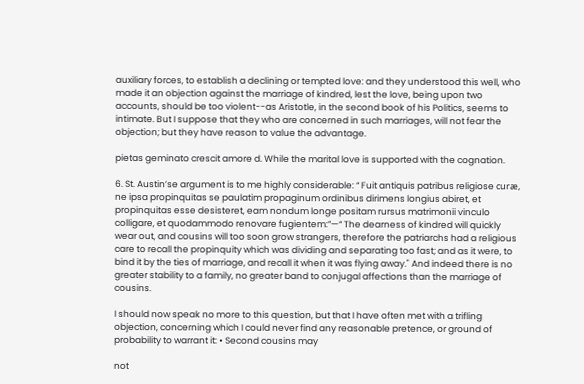auxiliary forces, to establish a declining or tempted love: and they understood this well, who made it an objection against the marriage of kindred, lest the love, being upon two accounts, should be too violent--as Aristotle, in the second book of his Politics, seems to intimate. But I suppose that they who are concerned in such marriages, will not fear the objection; but they have reason to value the advantage.

pietas geminato crescit amore d. While the marital love is supported with the cognation.

6. St. Austin’se argument is to me highly considerable: “ Fuit antiquis patribus religiose curæ, ne ipsa propinquitas se paulatim propaginum ordinibus dirimens longius abiret, et propinquitas esse desisteret, eam nondum longe positam rursus matrimonii vinculo colligare, et quodammodo renovare fugientem:”—“ The dearness of kindred will quickly wear out, and cousins will too soon grow strangers, therefore the patriarchs had a religious care to recall the propinquity which was dividing and separating too fast; and as it were, to bind it by the ties of marriage, and recall it when it was flying away." And indeed there is no greater stability to a family, no greater band to conjugal affections than the marriage of cousins.

I should now speak no more to this question, but that I have often met with a trifling objection, concerning which I could never find any reasonable pretence, or ground of probability to warrant it: • Second cousins may

not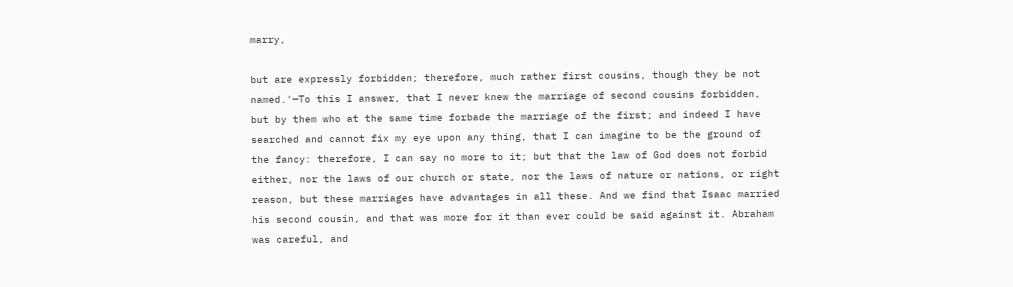marry,

but are expressly forbidden; therefore, much rather first cousins, though they be not named.'—To this I answer, that I never knew the marriage of second cousins forbidden, but by them who at the same time forbade the marriage of the first; and indeed I have searched and cannot fix my eye upon any thing, that I can imagine to be the ground of the fancy: therefore, I can say no more to it; but that the law of God does not forbid either, nor the laws of our church or state, nor the laws of nature or nations, or right reason, but these marriages have advantages in all these. And we find that Isaac married his second cousin, and that was more for it than ever could be said against it. Abraham was careful, and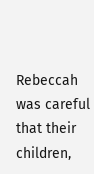Rebeccah was careful that their children,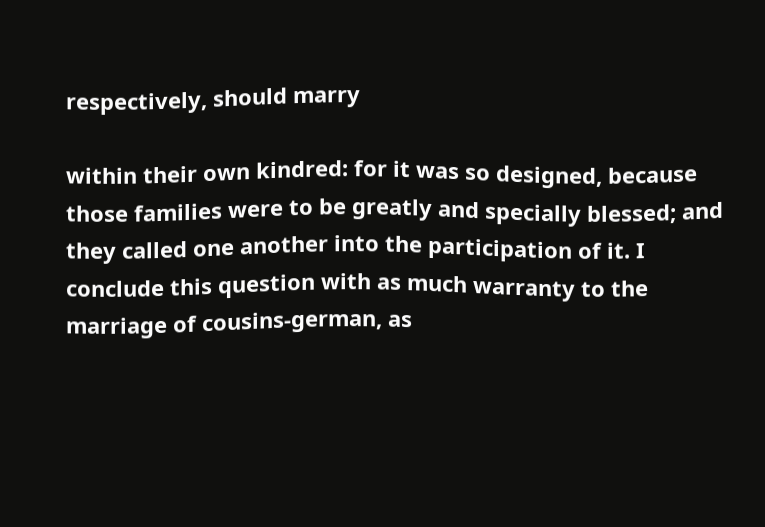respectively, should marry

within their own kindred: for it was so designed, because those families were to be greatly and specially blessed; and they called one another into the participation of it. I conclude this question with as much warranty to the marriage of cousins-german, as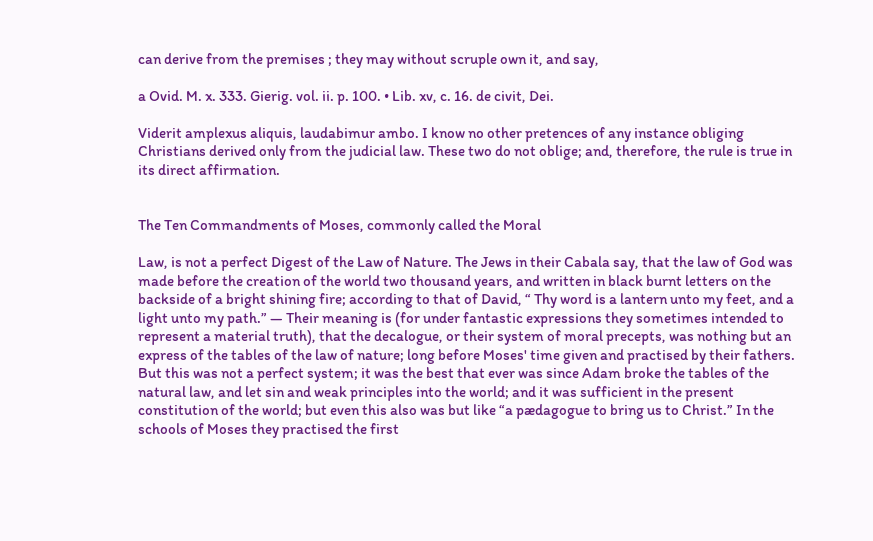can derive from the premises ; they may without scruple own it, and say,

a Ovid. M. x. 333. Gierig. vol. ii. p. 100. • Lib. xv, c. 16. de civit, Dei.

Viderit amplexus aliquis, laudabimur ambo. I know no other pretences of any instance obliging Christians derived only from the judicial law. These two do not oblige; and, therefore, the rule is true in its direct affirmation.


The Ten Commandments of Moses, commonly called the Moral

Law, is not a perfect Digest of the Law of Nature. The Jews in their Cabala say, that the law of God was made before the creation of the world two thousand years, and written in black burnt letters on the backside of a bright shining fire; according to that of David, “ Thy word is a lantern unto my feet, and a light unto my path.” — Their meaning is (for under fantastic expressions they sometimes intended to represent a material truth), that the decalogue, or their system of moral precepts, was nothing but an express of the tables of the law of nature; long before Moses' time given and practised by their fathers. But this was not a perfect system; it was the best that ever was since Adam broke the tables of the natural law, and let sin and weak principles into the world; and it was sufficient in the present constitution of the world; but even this also was but like “a pædagogue to bring us to Christ.” In the schools of Moses they practised the first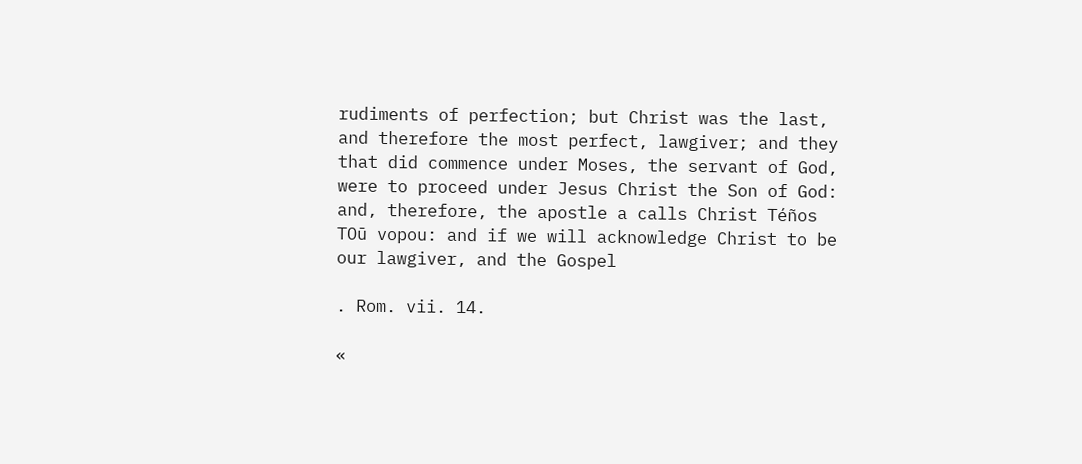rudiments of perfection; but Christ was the last, and therefore the most perfect, lawgiver; and they that did commence under Moses, the servant of God, were to proceed under Jesus Christ the Son of God: and, therefore, the apostle a calls Christ Téños TOū vopou: and if we will acknowledge Christ to be our lawgiver, and the Gospel

. Rom. vii. 14.

«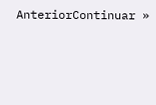AnteriorContinuar »